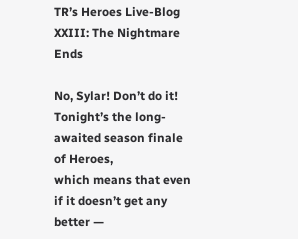TR’s Heroes Live-Blog XXIII: The Nightmare Ends

No, Sylar! Don’t do it! Tonight’s the long-awaited season finale of Heroes,
which means that even if it doesn’t get any better —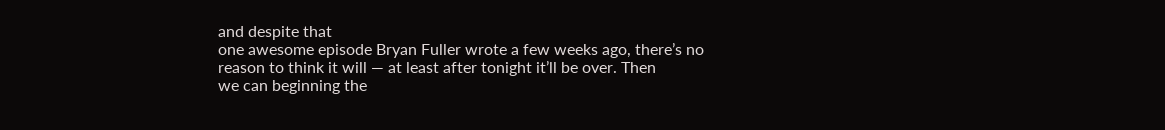and despite that
one awesome episode Bryan Fuller wrote a few weeks ago, there’s no
reason to think it will — at least after tonight it’ll be over. Then
we can beginning the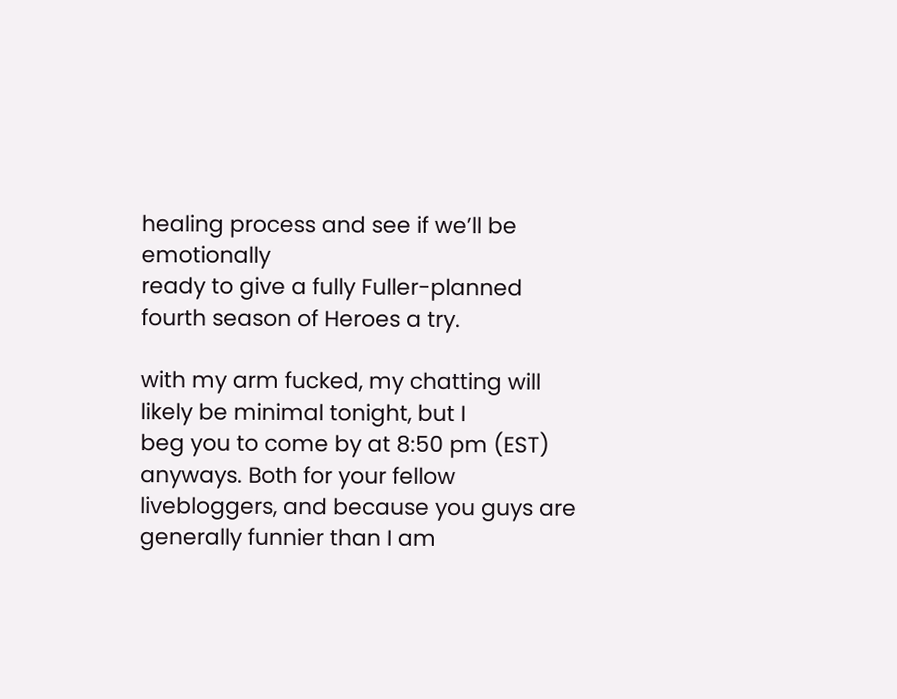healing process and see if we’ll be emotionally
ready to give a fully Fuller-planned fourth season of Heroes a try.

with my arm fucked, my chatting will likely be minimal tonight, but I
beg you to come by at 8:50 pm (EST) anyways. Both for your fellow
livebloggers, and because you guys are generally funnier than I am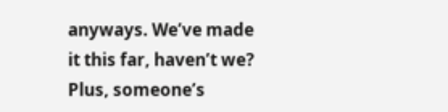anyways. We’ve made it this far, haven’t we? Plus, someone’s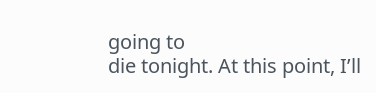going to
die tonight. At this point, I’ll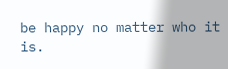be happy no matter who it is.